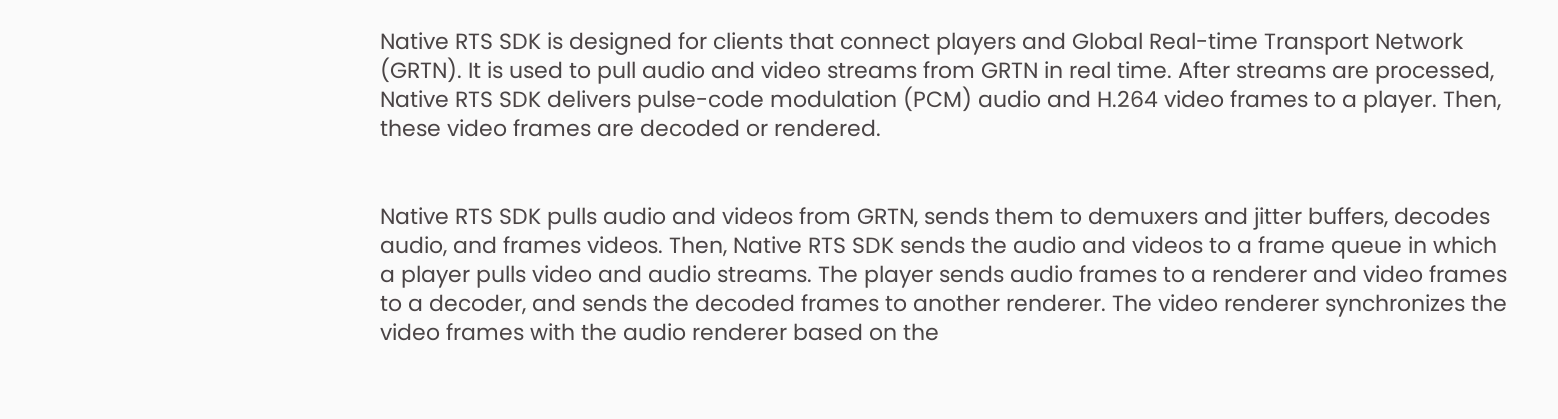Native RTS SDK is designed for clients that connect players and Global Real-time Transport Network (GRTN). It is used to pull audio and video streams from GRTN in real time. After streams are processed, Native RTS SDK delivers pulse-code modulation (PCM) audio and H.264 video frames to a player. Then, these video frames are decoded or rendered.


Native RTS SDK pulls audio and videos from GRTN, sends them to demuxers and jitter buffers, decodes audio, and frames videos. Then, Native RTS SDK sends the audio and videos to a frame queue in which a player pulls video and audio streams. The player sends audio frames to a renderer and video frames to a decoder, and sends the decoded frames to another renderer. The video renderer synchronizes the video frames with the audio renderer based on the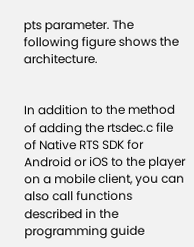pts parameter. The following figure shows the architecture.


In addition to the method of adding the rtsdec.c file of Native RTS SDK for Android or iOS to the player on a mobile client, you can also call functions described in the programming guide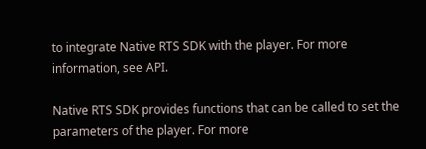to integrate Native RTS SDK with the player. For more information, see API.

Native RTS SDK provides functions that can be called to set the parameters of the player. For more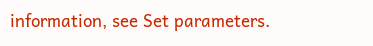information, see Set parameters.